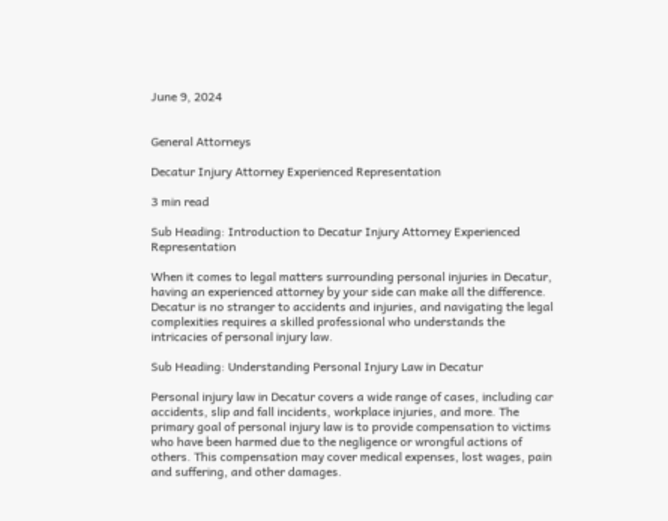June 9, 2024


General Attorneys

Decatur Injury Attorney Experienced Representation

3 min read

Sub Heading: Introduction to Decatur Injury Attorney Experienced Representation

When it comes to legal matters surrounding personal injuries in Decatur, having an experienced attorney by your side can make all the difference. Decatur is no stranger to accidents and injuries, and navigating the legal complexities requires a skilled professional who understands the intricacies of personal injury law.

Sub Heading: Understanding Personal Injury Law in Decatur

Personal injury law in Decatur covers a wide range of cases, including car accidents, slip and fall incidents, workplace injuries, and more. The primary goal of personal injury law is to provide compensation to victims who have been harmed due to the negligence or wrongful actions of others. This compensation may cover medical expenses, lost wages, pain and suffering, and other damages.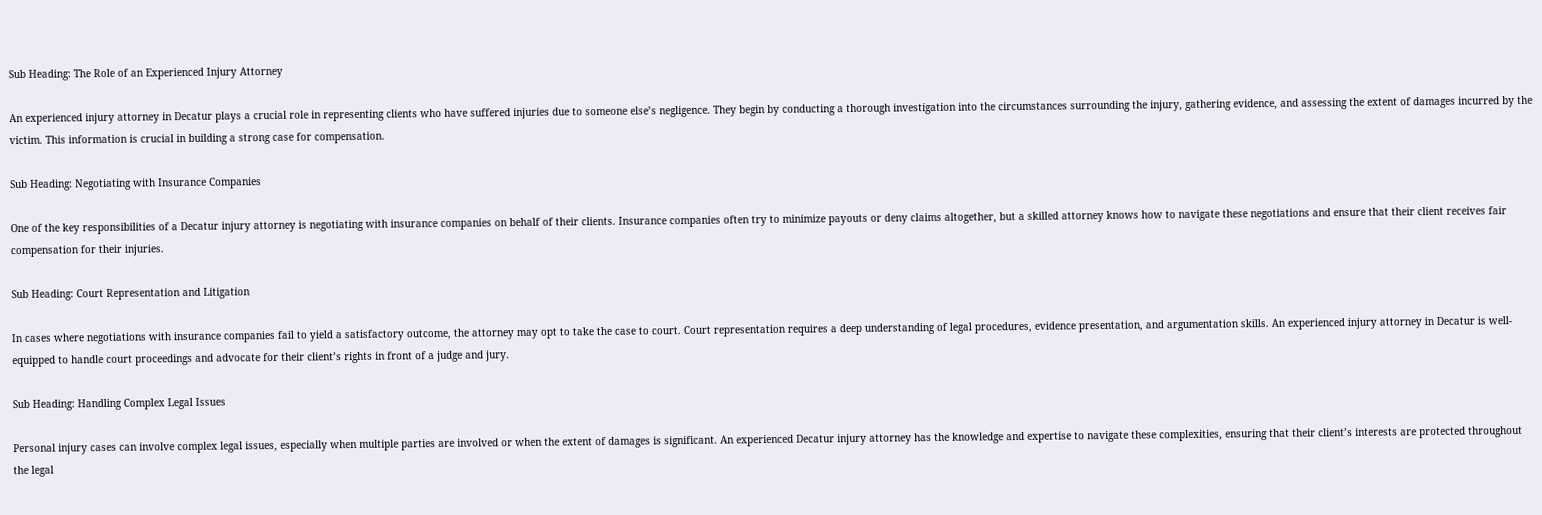Sub Heading: The Role of an Experienced Injury Attorney

An experienced injury attorney in Decatur plays a crucial role in representing clients who have suffered injuries due to someone else’s negligence. They begin by conducting a thorough investigation into the circumstances surrounding the injury, gathering evidence, and assessing the extent of damages incurred by the victim. This information is crucial in building a strong case for compensation.

Sub Heading: Negotiating with Insurance Companies

One of the key responsibilities of a Decatur injury attorney is negotiating with insurance companies on behalf of their clients. Insurance companies often try to minimize payouts or deny claims altogether, but a skilled attorney knows how to navigate these negotiations and ensure that their client receives fair compensation for their injuries.

Sub Heading: Court Representation and Litigation

In cases where negotiations with insurance companies fail to yield a satisfactory outcome, the attorney may opt to take the case to court. Court representation requires a deep understanding of legal procedures, evidence presentation, and argumentation skills. An experienced injury attorney in Decatur is well-equipped to handle court proceedings and advocate for their client’s rights in front of a judge and jury.

Sub Heading: Handling Complex Legal Issues

Personal injury cases can involve complex legal issues, especially when multiple parties are involved or when the extent of damages is significant. An experienced Decatur injury attorney has the knowledge and expertise to navigate these complexities, ensuring that their client’s interests are protected throughout the legal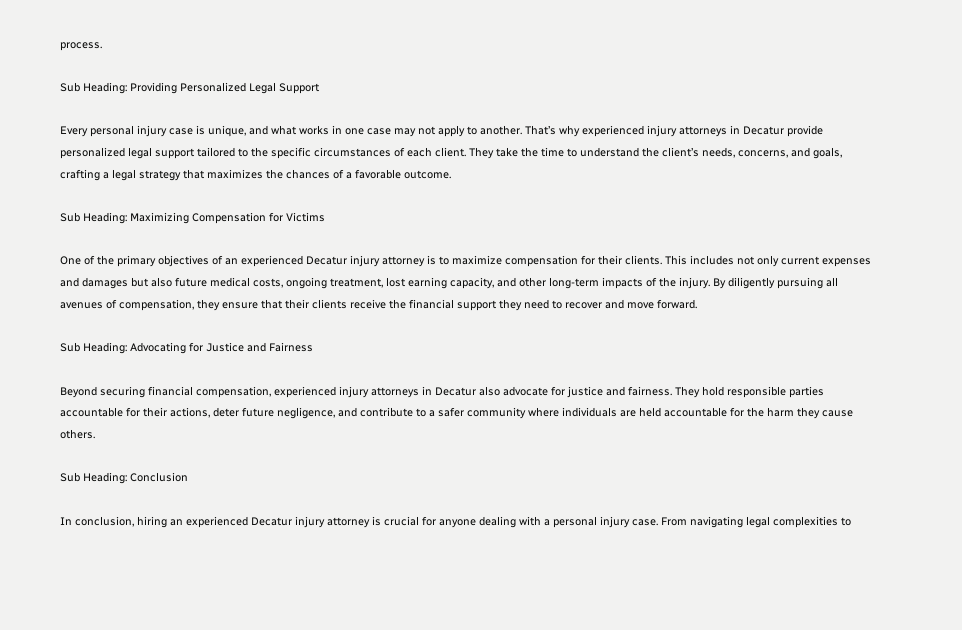process.

Sub Heading: Providing Personalized Legal Support

Every personal injury case is unique, and what works in one case may not apply to another. That’s why experienced injury attorneys in Decatur provide personalized legal support tailored to the specific circumstances of each client. They take the time to understand the client’s needs, concerns, and goals, crafting a legal strategy that maximizes the chances of a favorable outcome.

Sub Heading: Maximizing Compensation for Victims

One of the primary objectives of an experienced Decatur injury attorney is to maximize compensation for their clients. This includes not only current expenses and damages but also future medical costs, ongoing treatment, lost earning capacity, and other long-term impacts of the injury. By diligently pursuing all avenues of compensation, they ensure that their clients receive the financial support they need to recover and move forward.

Sub Heading: Advocating for Justice and Fairness

Beyond securing financial compensation, experienced injury attorneys in Decatur also advocate for justice and fairness. They hold responsible parties accountable for their actions, deter future negligence, and contribute to a safer community where individuals are held accountable for the harm they cause others.

Sub Heading: Conclusion

In conclusion, hiring an experienced Decatur injury attorney is crucial for anyone dealing with a personal injury case. From navigating legal complexities to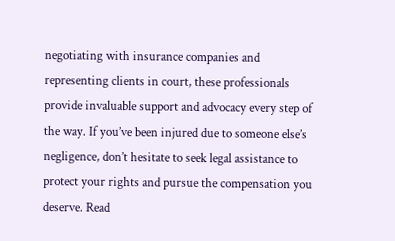negotiating with insurance companies and representing clients in court, these professionals provide invaluable support and advocacy every step of the way. If you’ve been injured due to someone else’s negligence, don’t hesitate to seek legal assistance to protect your rights and pursue the compensation you deserve. Read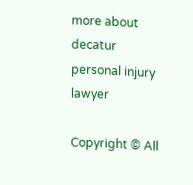more about decatur personal injury lawyer

Copyright © All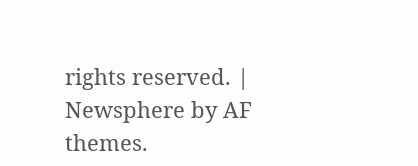rights reserved. | Newsphere by AF themes.